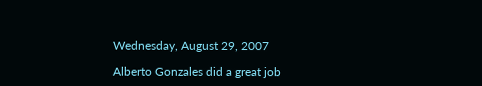Wednesday, August 29, 2007

Alberto Gonzales did a great job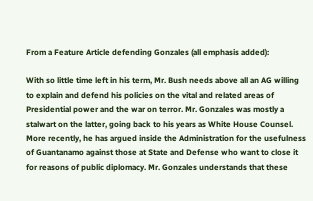From a Feature Article defending Gonzales (all emphasis added):

With so little time left in his term, Mr. Bush needs above all an AG willing to explain and defend his policies on the vital and related areas of Presidential power and the war on terror. Mr. Gonzales was mostly a stalwart on the latter, going back to his years as White House Counsel. More recently, he has argued inside the Administration for the usefulness of Guantanamo against those at State and Defense who want to close it for reasons of public diplomacy. Mr. Gonzales understands that these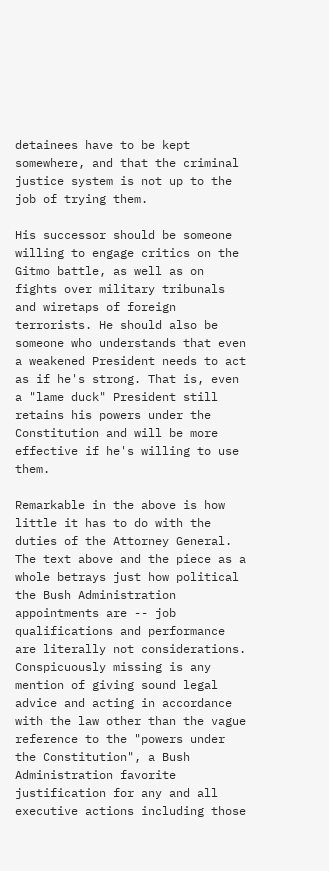detainees have to be kept somewhere, and that the criminal justice system is not up to the job of trying them.

His successor should be someone willing to engage critics on the Gitmo battle, as well as on fights over military tribunals and wiretaps of foreign terrorists. He should also be someone who understands that even a weakened President needs to act as if he's strong. That is, even a "lame duck" President still retains his powers under the Constitution and will be more effective if he's willing to use them.

Remarkable in the above is how little it has to do with the duties of the Attorney General. The text above and the piece as a whole betrays just how political the Bush Administration appointments are -- job qualifications and performance are literally not considerations. Conspicuously missing is any mention of giving sound legal advice and acting in accordance with the law other than the vague reference to the "powers under the Constitution", a Bush Administration favorite justification for any and all executive actions including those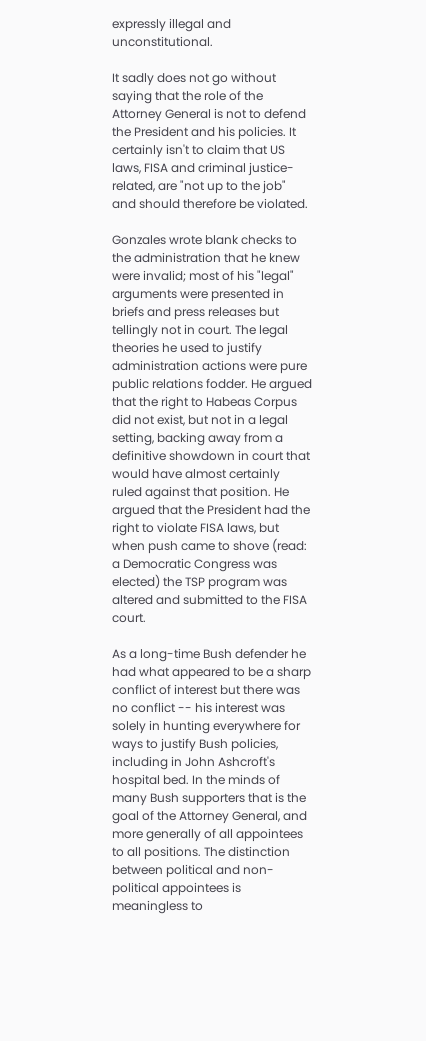expressly illegal and unconstitutional.

It sadly does not go without saying that the role of the Attorney General is not to defend the President and his policies. It certainly isn't to claim that US laws, FISA and criminal justice-related, are "not up to the job" and should therefore be violated.

Gonzales wrote blank checks to the administration that he knew were invalid; most of his "legal" arguments were presented in briefs and press releases but tellingly not in court. The legal theories he used to justify administration actions were pure public relations fodder. He argued that the right to Habeas Corpus did not exist, but not in a legal setting, backing away from a definitive showdown in court that would have almost certainly ruled against that position. He argued that the President had the right to violate FISA laws, but when push came to shove (read: a Democratic Congress was elected) the TSP program was altered and submitted to the FISA court.

As a long-time Bush defender he had what appeared to be a sharp conflict of interest but there was no conflict -- his interest was solely in hunting everywhere for ways to justify Bush policies, including in John Ashcroft's hospital bed. In the minds of many Bush supporters that is the goal of the Attorney General, and more generally of all appointees to all positions. The distinction between political and non-political appointees is meaningless to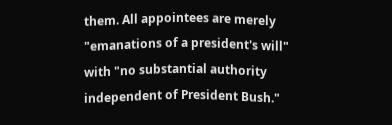them. All appointees are merely "emanations of a president's will" with "no substantial authority independent of President Bush."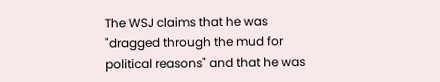The WSJ claims that he was "dragged through the mud for political reasons" and that he was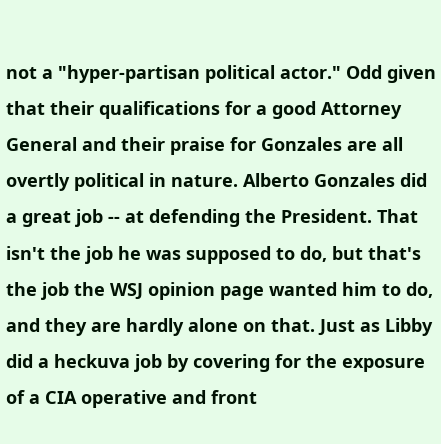not a "hyper-partisan political actor." Odd given that their qualifications for a good Attorney General and their praise for Gonzales are all overtly political in nature. Alberto Gonzales did a great job -- at defending the President. That isn't the job he was supposed to do, but that's the job the WSJ opinion page wanted him to do, and they are hardly alone on that. Just as Libby did a heckuva job by covering for the exposure of a CIA operative and front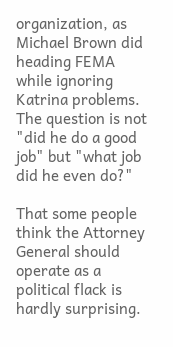organization, as Michael Brown did heading FEMA while ignoring Katrina problems. The question is not "did he do a good job" but "what job did he even do?"

That some people think the Attorney General should operate as a political flack is hardly surprising.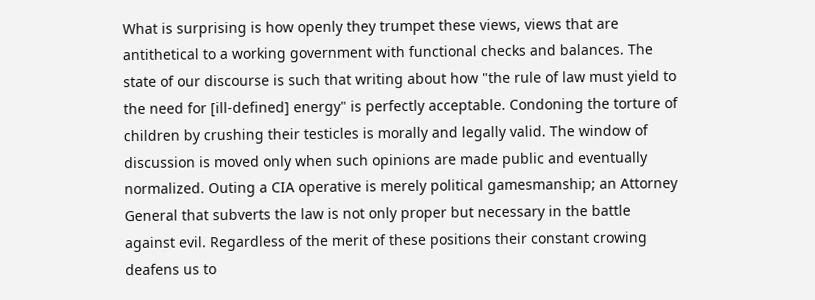What is surprising is how openly they trumpet these views, views that are antithetical to a working government with functional checks and balances. The state of our discourse is such that writing about how "the rule of law must yield to the need for [ill-defined] energy" is perfectly acceptable. Condoning the torture of children by crushing their testicles is morally and legally valid. The window of discussion is moved only when such opinions are made public and eventually normalized. Outing a CIA operative is merely political gamesmanship; an Attorney General that subverts the law is not only proper but necessary in the battle against evil. Regardless of the merit of these positions their constant crowing deafens us to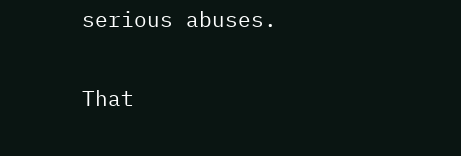serious abuses.

That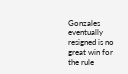Gonzales eventually resigned is no great win for the rule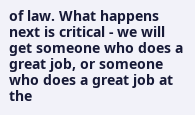of law. What happens next is critical - we will get someone who does a great job, or someone who does a great job at the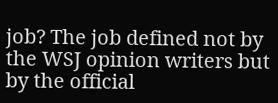job? The job defined not by the WSJ opinion writers but by the official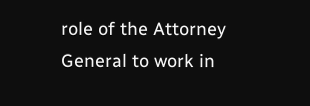role of the Attorney General to work in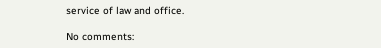service of law and office.

No comments: